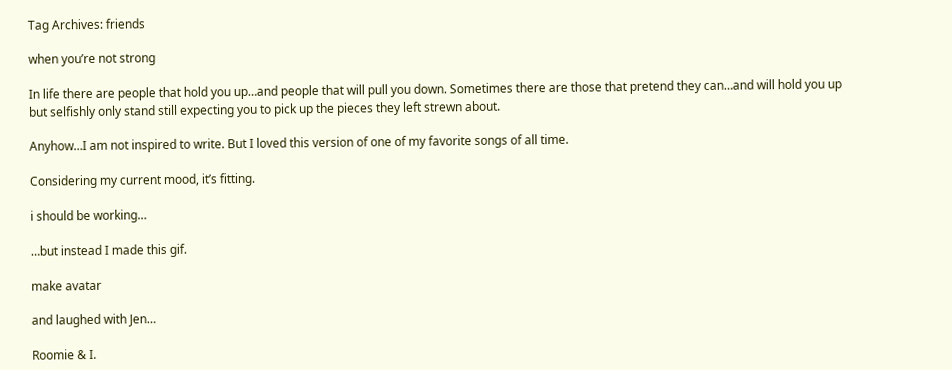Tag Archives: friends

when you’re not strong

In life there are people that hold you up…and people that will pull you down. Sometimes there are those that pretend they can…and will hold you up but selfishly only stand still expecting you to pick up the pieces they left strewn about.

Anyhow…I am not inspired to write. But I loved this version of one of my favorite songs of all time.

Considering my current mood, it’s fitting.

i should be working…

…but instead I made this gif.

make avatar

and laughed with Jen…

Roomie & I.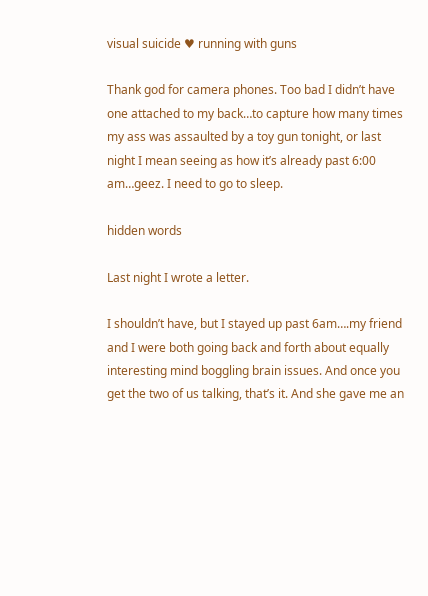visual suicide ♥ running with guns

Thank god for camera phones. Too bad I didn’t have one attached to my back…to capture how many times my ass was assaulted by a toy gun tonight, or last night I mean seeing as how it’s already past 6:00 am…geez. I need to go to sleep.

hidden words

Last night I wrote a letter.

I shouldn’t have, but I stayed up past 6am….my friend and I were both going back and forth about equally interesting mind boggling brain issues. And once you get the two of us talking, that’s it. And she gave me an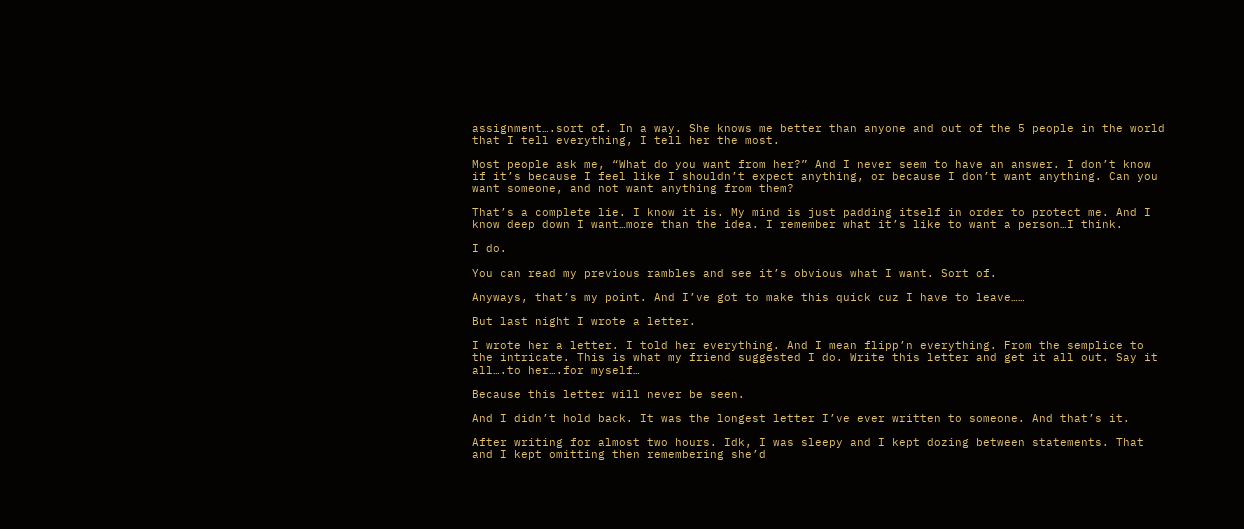assignment….sort of. In a way. She knows me better than anyone and out of the 5 people in the world that I tell everything, I tell her the most.

Most people ask me, “What do you want from her?” And I never seem to have an answer. I don’t know if it’s because I feel like I shouldn’t expect anything, or because I don’t want anything. Can you want someone, and not want anything from them?

That’s a complete lie. I know it is. My mind is just padding itself in order to protect me. And I know deep down I want…more than the idea. I remember what it’s like to want a person…I think.

I do.

You can read my previous rambles and see it’s obvious what I want. Sort of.

Anyways, that’s my point. And I’ve got to make this quick cuz I have to leave……

But last night I wrote a letter.

I wrote her a letter. I told her everything. And I mean flipp’n everything. From the semplice to the intricate. This is what my friend suggested I do. Write this letter and get it all out. Say it all….to her….for myself…

Because this letter will never be seen.

And I didn’t hold back. It was the longest letter I’ve ever written to someone. And that’s it.

After writing for almost two hours. Idk, I was sleepy and I kept dozing between statements. That and I kept omitting then remembering she’d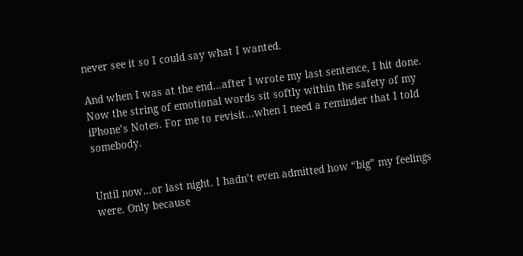never see it so I could say what I wanted.

And when I was at the end…after I wrote my last sentence, I hit done. Now the string of emotional words sit softly within the safety of my iPhone’s Notes. For me to revisit…when I need a reminder that I told somebody.


Until now…or last night. I hadn’t even admitted how “big” my feelings were. Only because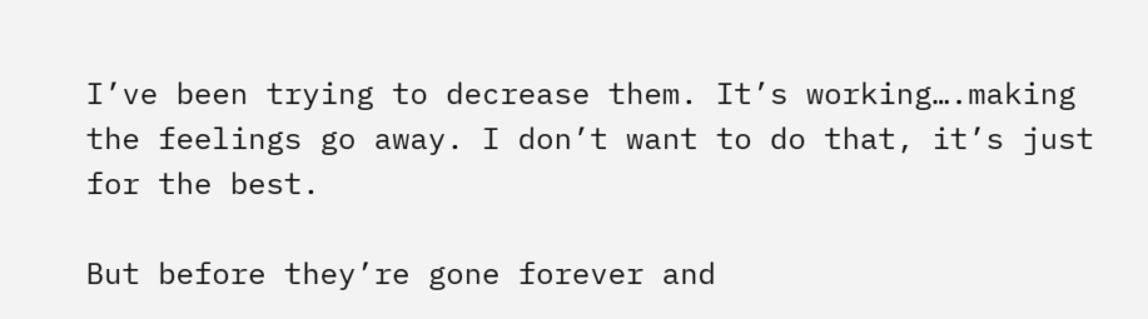I’ve been trying to decrease them. It’s working….making the feelings go away. I don’t want to do that, it’s just for the best.

But before they’re gone forever and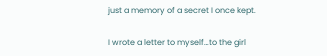just a memory of a secret I once kept.

I wrote a letter to myself…to the girl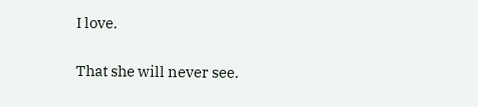I love.

That she will never see.